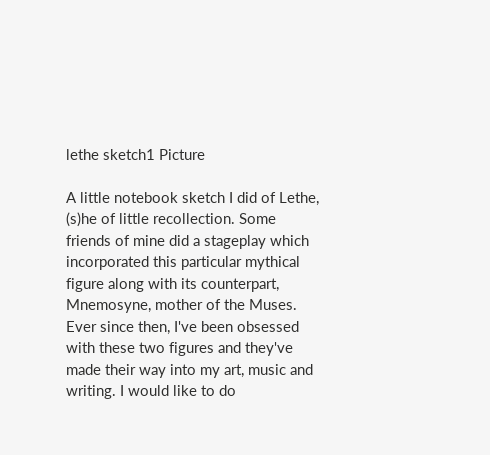lethe sketch1 Picture

A little notebook sketch I did of Lethe, (s)he of little recollection. Some friends of mine did a stageplay which incorporated this particular mythical figure along with its counterpart, Mnemosyne, mother of the Muses. Ever since then, I've been obsessed with these two figures and they've made their way into my art, music and writing. I would like to do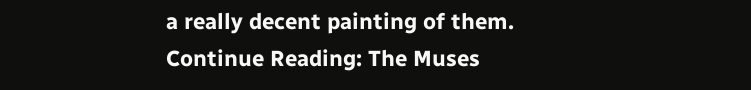a really decent painting of them.
Continue Reading: The Muses